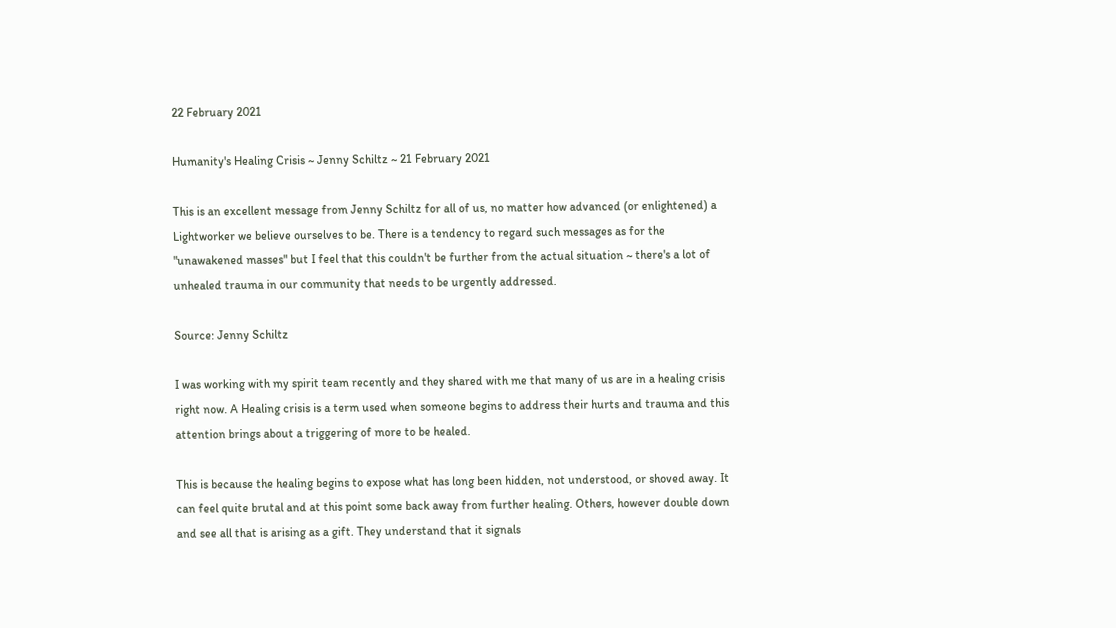22 February 2021

Humanity's Healing Crisis ~ Jenny Schiltz ~ 21 February 2021

This is an excellent message from Jenny Schiltz for all of us, no matter how advanced (or enlightened) a Lightworker we believe ourselves to be. There is a tendency to regard such messages as for the "unawakened masses" but I feel that this couldn't be further from the actual situation ~ there's a lot of unhealed trauma in our community that needs to be urgently addressed.

Source: Jenny Schiltz

I was working with my spirit team recently and they shared with me that many of us are in a healing crisis right now. A Healing crisis is a term used when someone begins to address their hurts and trauma and this attention brings about a triggering of more to be healed.

This is because the healing begins to expose what has long been hidden, not understood, or shoved away. It can feel quite brutal and at this point some back away from further healing. Others, however double down and see all that is arising as a gift. They understand that it signals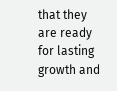that they are ready for lasting growth and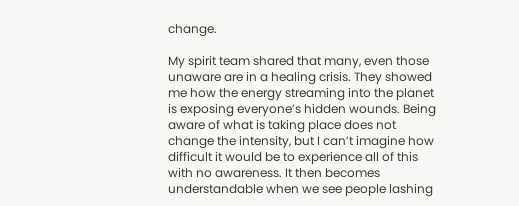change.

My spirit team shared that many, even those unaware are in a healing crisis. They showed me how the energy streaming into the planet is exposing everyone’s hidden wounds. Being aware of what is taking place does not change the intensity, but I can’t imagine how difficult it would be to experience all of this with no awareness. It then becomes understandable when we see people lashing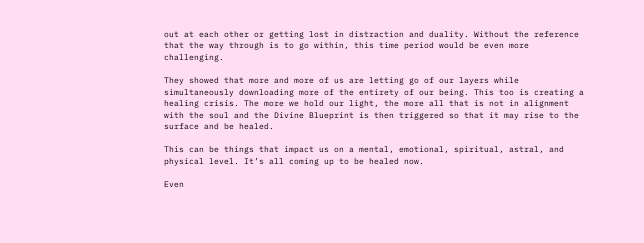out at each other or getting lost in distraction and duality. Without the reference that the way through is to go within, this time period would be even more challenging.

They showed that more and more of us are letting go of our layers while simultaneously downloading more of the entirety of our being. This too is creating a healing crisis. The more we hold our light, the more all that is not in alignment with the soul and the Divine Blueprint is then triggered so that it may rise to the surface and be healed.

This can be things that impact us on a mental, emotional, spiritual, astral, and physical level. It’s all coming up to be healed now.

Even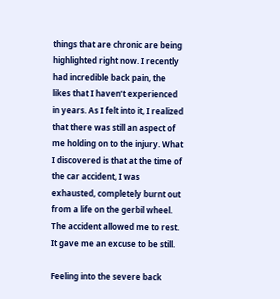things that are chronic are being highlighted right now. I recently had incredible back pain, the likes that I haven’t experienced in years. As I felt into it, I realized that there was still an aspect of me holding on to the injury. What I discovered is that at the time of the car accident, I was exhausted, completely burnt out from a life on the gerbil wheel. The accident allowed me to rest. It gave me an excuse to be still.

Feeling into the severe back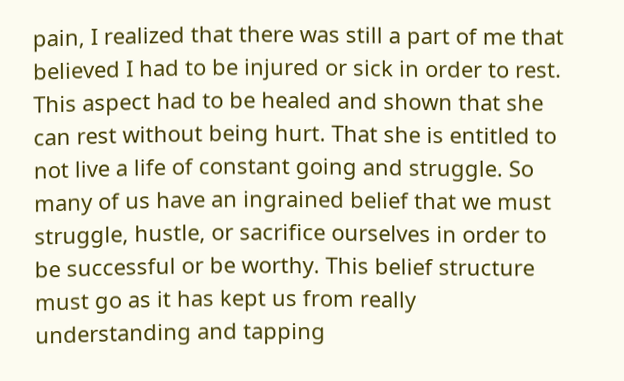pain, I realized that there was still a part of me that believed I had to be injured or sick in order to rest. This aspect had to be healed and shown that she can rest without being hurt. That she is entitled to not live a life of constant going and struggle. So many of us have an ingrained belief that we must struggle, hustle, or sacrifice ourselves in order to be successful or be worthy. This belief structure must go as it has kept us from really understanding and tapping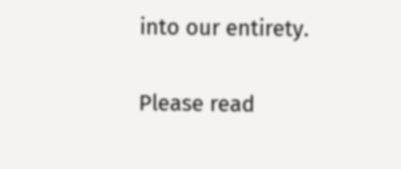into our entirety.

Please read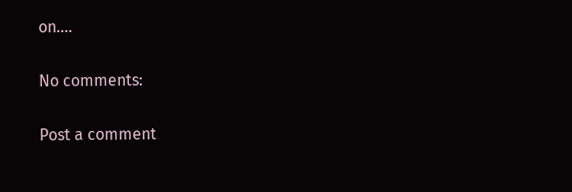on....

No comments:

Post a comment